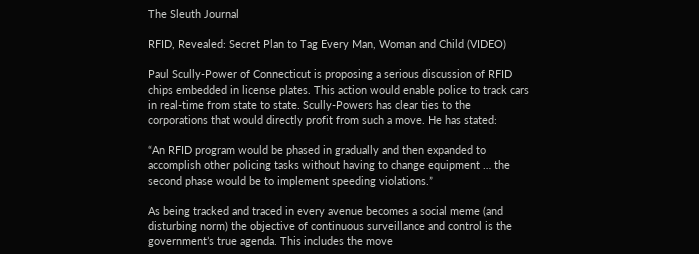The Sleuth Journal

RFID, Revealed: Secret Plan to Tag Every Man, Woman and Child (VIDEO)

Paul Scully-Power of Connecticut is proposing a serious discussion of RFID chips embedded in license plates. This action would enable police to track cars in real-time from state to state. Scully-Powers has clear ties to the corporations that would directly profit from such a move. He has stated:

“An RFID program would be phased in gradually and then expanded to accomplish other policing tasks without having to change equipment … the second phase would be to implement speeding violations.”

As being tracked and traced in every avenue becomes a social meme (and disturbing norm) the objective of continuous surveillance and control is the government’s true agenda. This includes the move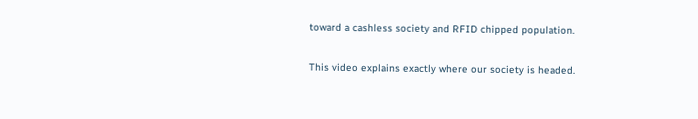toward a cashless society and RFID chipped population.

This video explains exactly where our society is headed.